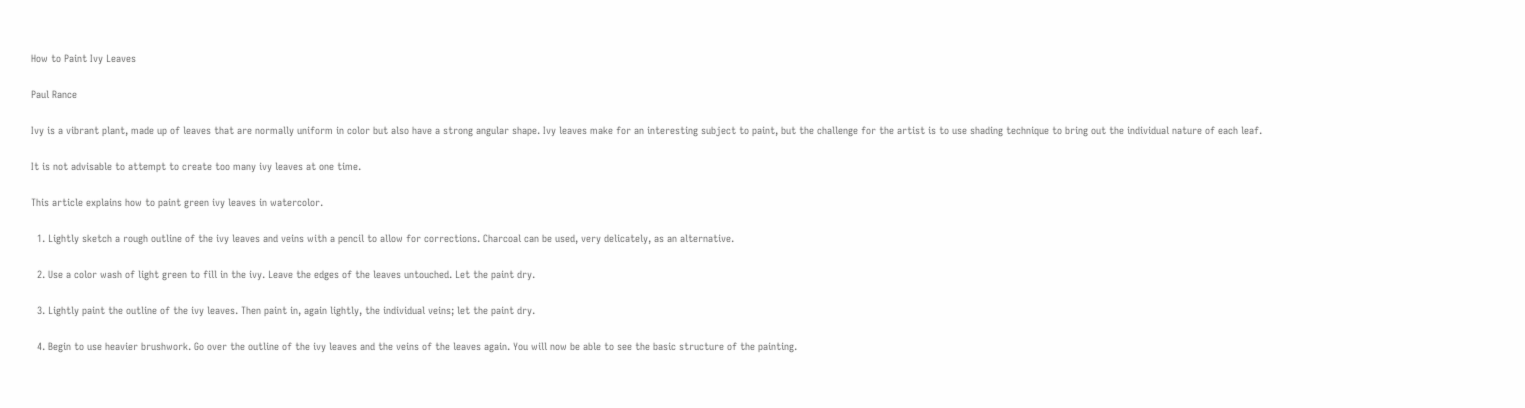How to Paint Ivy Leaves

Paul Rance

Ivy is a vibrant plant, made up of leaves that are normally uniform in color but also have a strong angular shape. Ivy leaves make for an interesting subject to paint, but the challenge for the artist is to use shading technique to bring out the individual nature of each leaf.

It is not advisable to attempt to create too many ivy leaves at one time.

This article explains how to paint green ivy leaves in watercolor.

  1. Lightly sketch a rough outline of the ivy leaves and veins with a pencil to allow for corrections. Charcoal can be used, very delicately, as an alternative.

  2. Use a color wash of light green to fill in the ivy. Leave the edges of the leaves untouched. Let the paint dry.

  3. Lightly paint the outline of the ivy leaves. Then paint in, again lightly, the individual veins; let the paint dry.

  4. Begin to use heavier brushwork. Go over the outline of the ivy leaves and the veins of the leaves again. You will now be able to see the basic structure of the painting.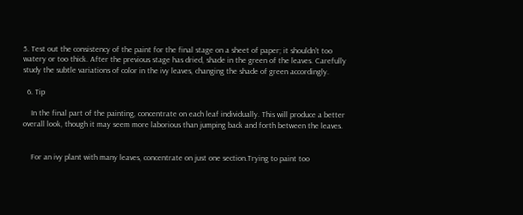5. Test out the consistency of the paint for the final stage on a sheet of paper; it shouldn't too watery or too thick. After the previous stage has dried, shade in the green of the leaves. Carefully study the subtle variations of color in the ivy leaves, changing the shade of green accordingly.

  6. Tip

    In the final part of the painting, concentrate on each leaf individually. This will produce a better overall look, though it may seem more laborious than jumping back and forth between the leaves.


    For an ivy plant with many leaves, concentrate on just one section.Trying to paint too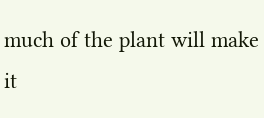much of the plant will make it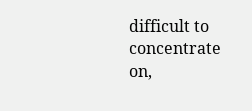difficult to concentrate on,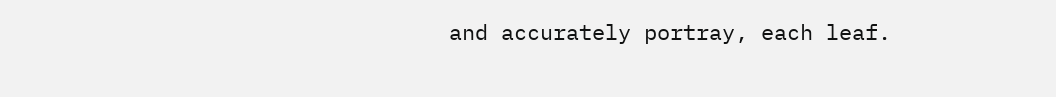and accurately portray, each leaf.